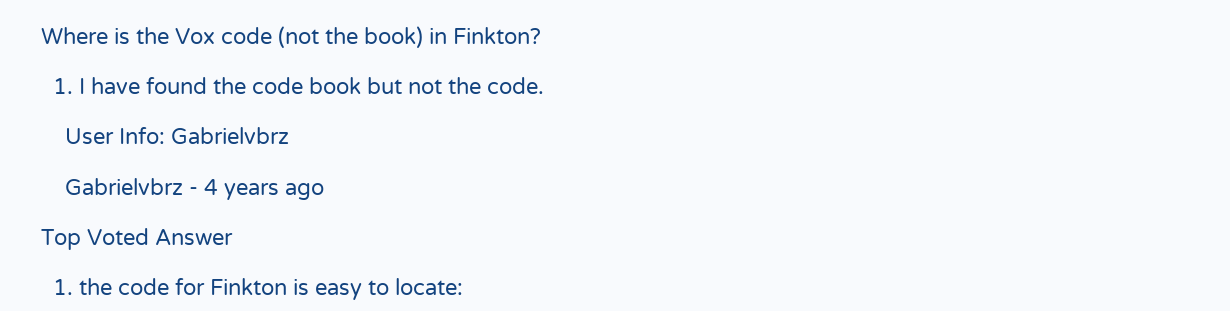Where is the Vox code (not the book) in Finkton?

  1. I have found the code book but not the code.

    User Info: Gabrielvbrz

    Gabrielvbrz - 4 years ago

Top Voted Answer

  1. the code for Finkton is easy to locate: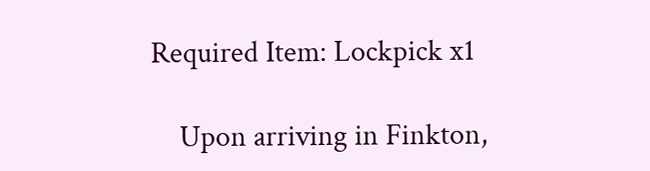Required Item: Lockpick x1

    Upon arriving in Finkton,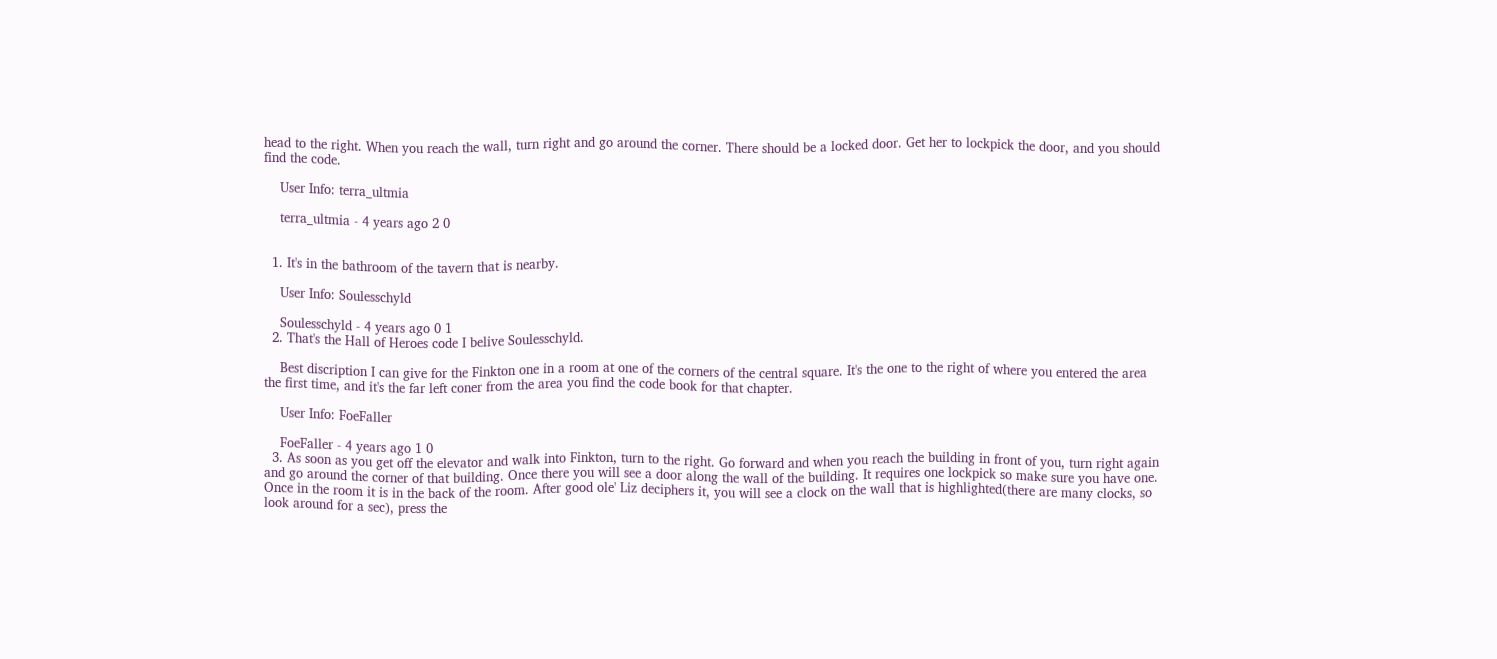head to the right. When you reach the wall, turn right and go around the corner. There should be a locked door. Get her to lockpick the door, and you should find the code.

    User Info: terra_ultmia

    terra_ultmia - 4 years ago 2 0


  1. It's in the bathroom of the tavern that is nearby.

    User Info: Soulesschyld

    Soulesschyld - 4 years ago 0 1
  2. That's the Hall of Heroes code I belive Soulesschyld.

    Best discription I can give for the Finkton one in a room at one of the corners of the central square. It's the one to the right of where you entered the area the first time, and it's the far left coner from the area you find the code book for that chapter.

    User Info: FoeFaller

    FoeFaller - 4 years ago 1 0
  3. As soon as you get off the elevator and walk into Finkton, turn to the right. Go forward and when you reach the building in front of you, turn right again and go around the corner of that building. Once there you will see a door along the wall of the building. It requires one lockpick so make sure you have one. Once in the room it is in the back of the room. After good ole' Liz deciphers it, you will see a clock on the wall that is highlighted(there are many clocks, so look around for a sec), press the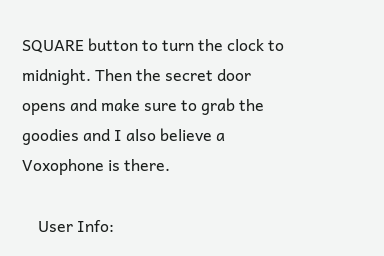SQUARE button to turn the clock to midnight. Then the secret door opens and make sure to grab the goodies and I also believe a Voxophone is there.

    User Info: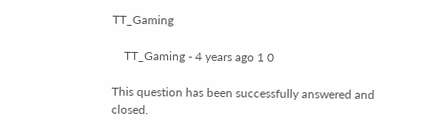TT_Gaming

    TT_Gaming - 4 years ago 1 0

This question has been successfully answered and closed.